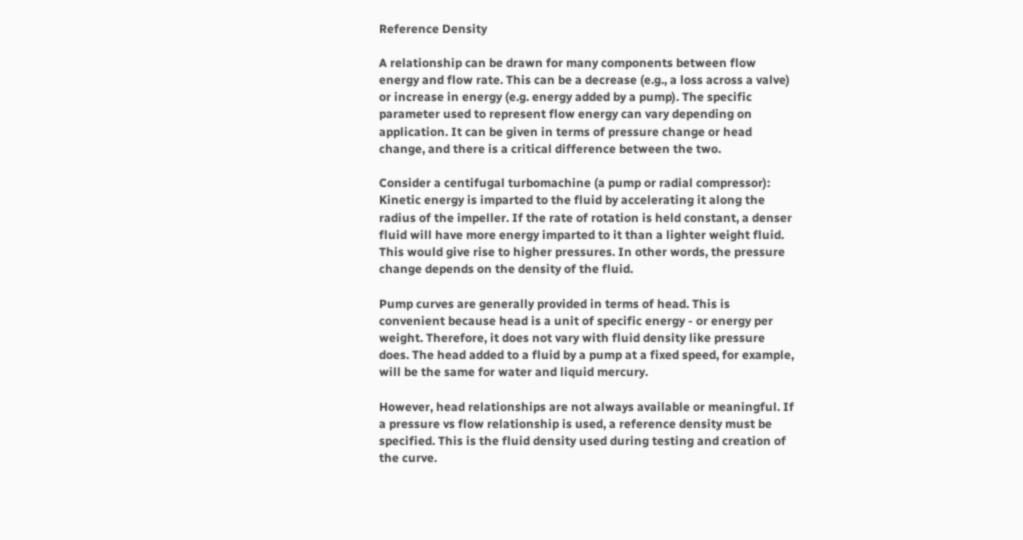Reference Density

A relationship can be drawn for many components between flow energy and flow rate. This can be a decrease (e.g., a loss across a valve) or increase in energy (e.g. energy added by a pump). The specific parameter used to represent flow energy can vary depending on application. It can be given in terms of pressure change or head change, and there is a critical difference between the two.

Consider a centifugal turbomachine (a pump or radial compressor): Kinetic energy is imparted to the fluid by accelerating it along the radius of the impeller. If the rate of rotation is held constant, a denser fluid will have more energy imparted to it than a lighter weight fluid. This would give rise to higher pressures. In other words, the pressure change depends on the density of the fluid.

Pump curves are generally provided in terms of head. This is convenient because head is a unit of specific energy - or energy per weight. Therefore, it does not vary with fluid density like pressure does. The head added to a fluid by a pump at a fixed speed, for example, will be the same for water and liquid mercury.

However, head relationships are not always available or meaningful. If a pressure vs flow relationship is used, a reference density must be specified. This is the fluid density used during testing and creation of the curve.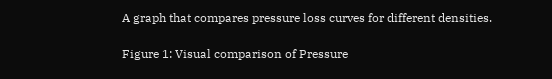A graph that compares pressure loss curves for different densities.

Figure 1: Visual comparison of Pressure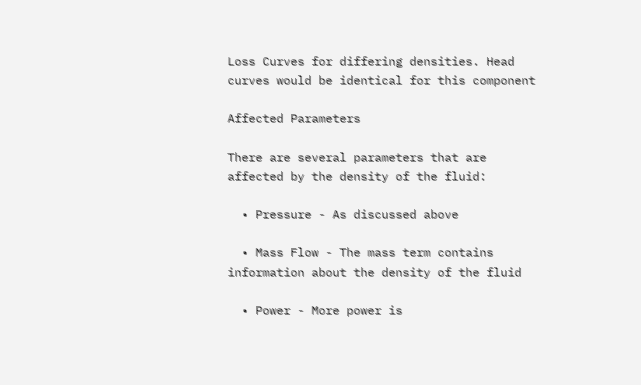Loss Curves for differing densities. Head curves would be identical for this component

Affected Parameters

There are several parameters that are affected by the density of the fluid:

  • Pressure - As discussed above

  • Mass Flow - The mass term contains information about the density of the fluid

  • Power - More power is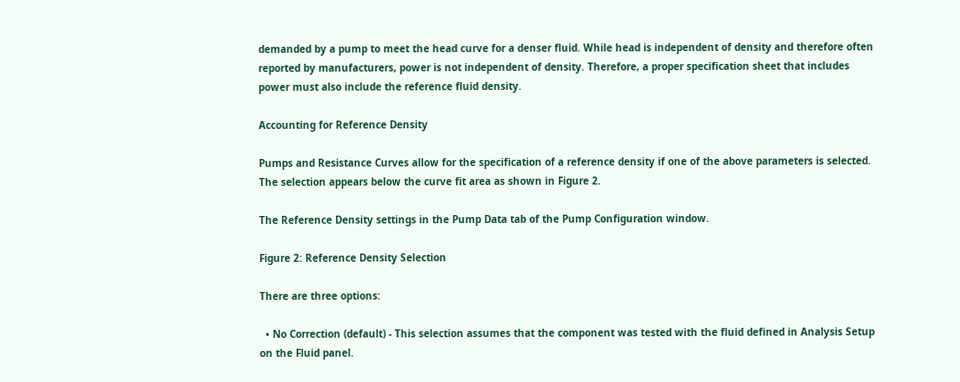demanded by a pump to meet the head curve for a denser fluid. While head is independent of density and therefore often reported by manufacturers, power is not independent of density. Therefore, a proper specification sheet that includes power must also include the reference fluid density.

Accounting for Reference Density

Pumps and Resistance Curves allow for the specification of a reference density if one of the above parameters is selected. The selection appears below the curve fit area as shown in Figure 2.

The Reference Density settings in the Pump Data tab of the Pump Configuration window.

Figure 2: Reference Density Selection

There are three options:

  • No Correction (default) - This selection assumes that the component was tested with the fluid defined in Analysis Setup on the Fluid panel.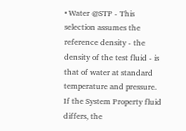• Water @STP - This selection assumes the reference density - the density of the test fluid - is that of water at standard temperature and pressure. If the System Property fluid differs, the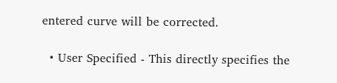entered curve will be corrected.

  • User Specified - This directly specifies the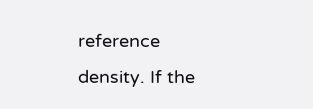reference density. If the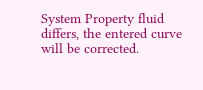System Property fluid differs, the entered curve will be corrected.